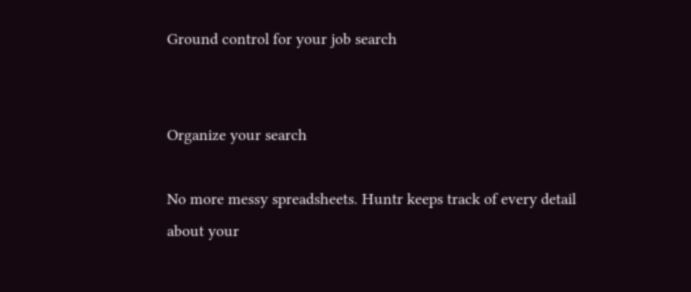Ground control for your job search


Organize your search

No more messy spreadsheets. Huntr keeps track of every detail about your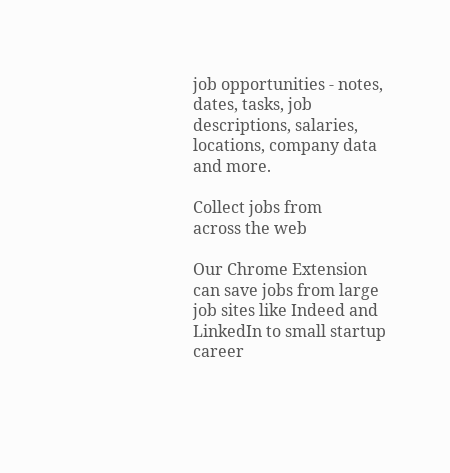job opportunities - notes, dates, tasks, job descriptions, salaries, locations, company data and more.

Collect jobs from
across the web

Our Chrome Extension can save jobs from large job sites like Indeed and LinkedIn to small startup career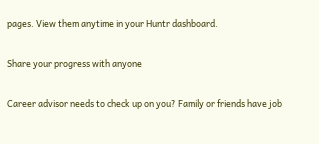pages. View them anytime in your Huntr dashboard.

Share your progress with anyone

Career advisor needs to check up on you? Family or friends have job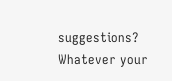suggestions? Whatever your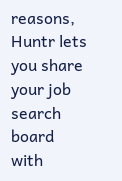reasons, Huntr lets you share your job search board with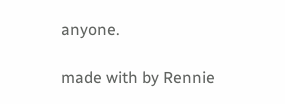anyone.

made with by Rennie